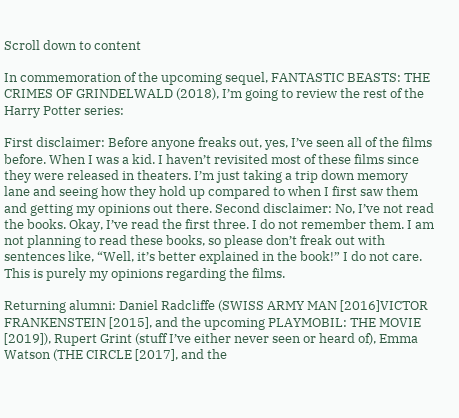Scroll down to content

In commemoration of the upcoming sequel, FANTASTIC BEASTS: THE CRIMES OF GRINDELWALD (2018), I’m going to review the rest of the Harry Potter series:

First disclaimer: Before anyone freaks out, yes, I’ve seen all of the films before. When I was a kid. I haven’t revisited most of these films since they were released in theaters. I’m just taking a trip down memory lane and seeing how they hold up compared to when I first saw them and getting my opinions out there. Second disclaimer: No, I’ve not read the books. Okay, I’ve read the first three. I do not remember them. I am not planning to read these books, so please don’t freak out with sentences like, “Well, it’s better explained in the book!” I do not care. This is purely my opinions regarding the films.

Returning alumni: Daniel Radcliffe (SWISS ARMY MAN [2016]VICTOR FRANKENSTEIN [2015], and the upcoming PLAYMOBIL: THE MOVIE [2019]), Rupert Grint (stuff I’ve either never seen or heard of), Emma Watson (THE CIRCLE [2017], and the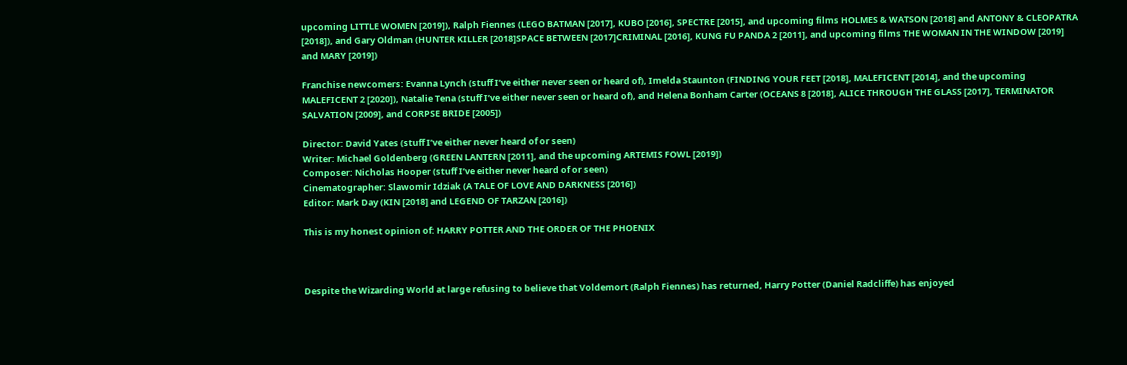upcoming LITTLE WOMEN [2019]), Ralph Fiennes (LEGO BATMAN [2017], KUBO [2016], SPECTRE [2015], and upcoming films HOLMES & WATSON [2018] and ANTONY & CLEOPATRA [2018]), and Gary Oldman (HUNTER KILLER [2018]SPACE BETWEEN [2017]CRIMINAL [2016], KUNG FU PANDA 2 [2011], and upcoming films THE WOMAN IN THE WINDOW [2019] and MARY [2019])

Franchise newcomers: Evanna Lynch (stuff I’ve either never seen or heard of), Imelda Staunton (FINDING YOUR FEET [2018], MALEFICENT [2014], and the upcoming MALEFICENT 2 [2020]), Natalie Tena (stuff I’ve either never seen or heard of), and Helena Bonham Carter (OCEANS 8 [2018], ALICE THROUGH THE GLASS [2017], TERMINATOR SALVATION [2009], and CORPSE BRIDE [2005])

Director: David Yates (stuff I’ve either never heard of or seen)
Writer: Michael Goldenberg (GREEN LANTERN [2011], and the upcoming ARTEMIS FOWL [2019])
Composer: Nicholas Hooper (stuff I’ve either never heard of or seen)
Cinematographer: Slawomir Idziak (A TALE OF LOVE AND DARKNESS [2016])
Editor: Mark Day (KIN [2018] and LEGEND OF TARZAN [2016])

This is my honest opinion of: HARRY POTTER AND THE ORDER OF THE PHOENIX



Despite the Wizarding World at large refusing to believe that Voldemort (Ralph Fiennes) has returned, Harry Potter (Daniel Radcliffe) has enjoyed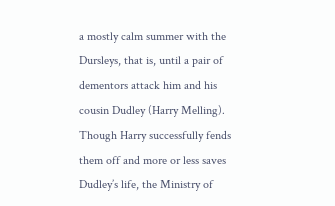a mostly calm summer with the Dursleys, that is, until a pair of dementors attack him and his cousin Dudley (Harry Melling). Though Harry successfully fends them off and more or less saves Dudley’s life, the Ministry of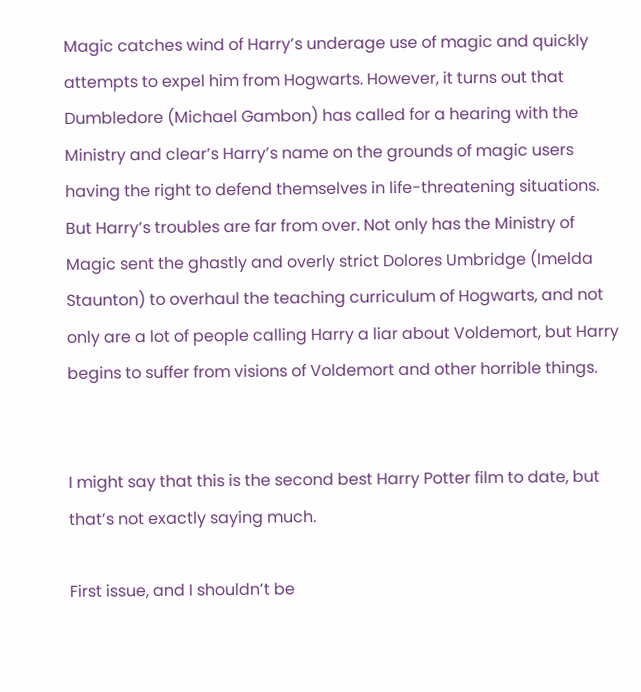Magic catches wind of Harry’s underage use of magic and quickly attempts to expel him from Hogwarts. However, it turns out that Dumbledore (Michael Gambon) has called for a hearing with the Ministry and clear’s Harry’s name on the grounds of magic users having the right to defend themselves in life-threatening situations. But Harry’s troubles are far from over. Not only has the Ministry of Magic sent the ghastly and overly strict Dolores Umbridge (Imelda Staunton) to overhaul the teaching curriculum of Hogwarts, and not only are a lot of people calling Harry a liar about Voldemort, but Harry begins to suffer from visions of Voldemort and other horrible things.


I might say that this is the second best Harry Potter film to date, but that’s not exactly saying much.

First issue, and I shouldn’t be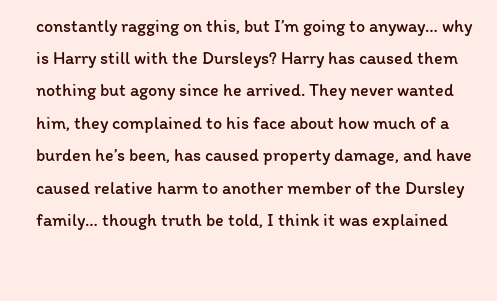constantly ragging on this, but I’m going to anyway… why is Harry still with the Dursleys? Harry has caused them nothing but agony since he arrived. They never wanted him, they complained to his face about how much of a burden he’s been, has caused property damage, and have caused relative harm to another member of the Dursley family… though truth be told, I think it was explained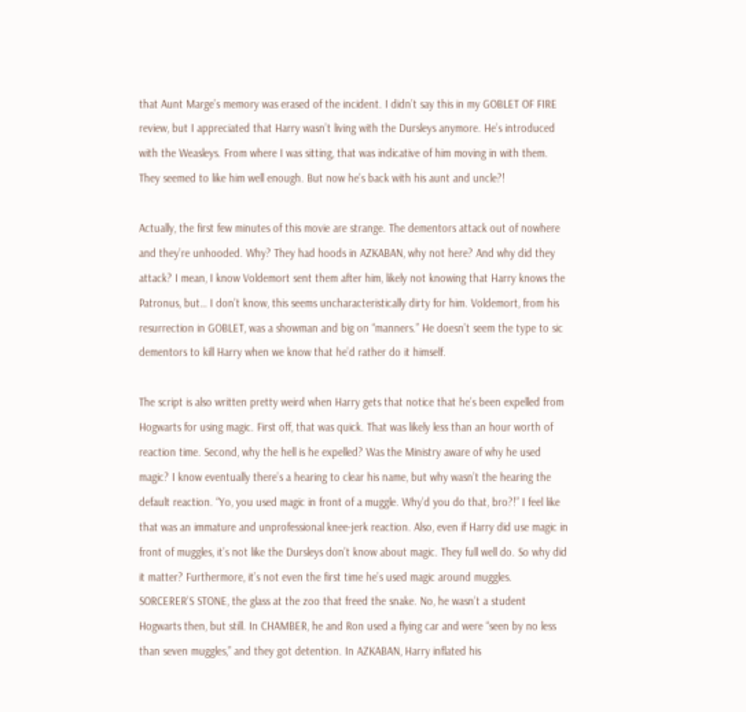that Aunt Marge’s memory was erased of the incident. I didn’t say this in my GOBLET OF FIRE review, but I appreciated that Harry wasn’t living with the Dursleys anymore. He’s introduced with the Weasleys. From where I was sitting, that was indicative of him moving in with them. They seemed to like him well enough. But now he’s back with his aunt and uncle?!

Actually, the first few minutes of this movie are strange. The dementors attack out of nowhere and they’re unhooded. Why? They had hoods in AZKABAN, why not here? And why did they attack? I mean, I know Voldemort sent them after him, likely not knowing that Harry knows the Patronus, but… I don’t know, this seems uncharacteristically dirty for him. Voldemort, from his resurrection in GOBLET, was a showman and big on “manners.” He doesn’t seem the type to sic dementors to kill Harry when we know that he’d rather do it himself.

The script is also written pretty weird when Harry gets that notice that he’s been expelled from Hogwarts for using magic. First off, that was quick. That was likely less than an hour worth of reaction time. Second, why the hell is he expelled? Was the Ministry aware of why he used magic? I know eventually there’s a hearing to clear his name, but why wasn’t the hearing the default reaction. “Yo, you used magic in front of a muggle. Why’d you do that, bro?!” I feel like that was an immature and unprofessional knee-jerk reaction. Also, even if Harry did use magic in front of muggles, it’s not like the Dursleys don’t know about magic. They full well do. So why did it matter? Furthermore, it’s not even the first time he’s used magic around muggles. SORCERER’S STONE, the glass at the zoo that freed the snake. No, he wasn’t a student Hogwarts then, but still. In CHAMBER, he and Ron used a flying car and were “seen by no less than seven muggles,” and they got detention. In AZKABAN, Harry inflated his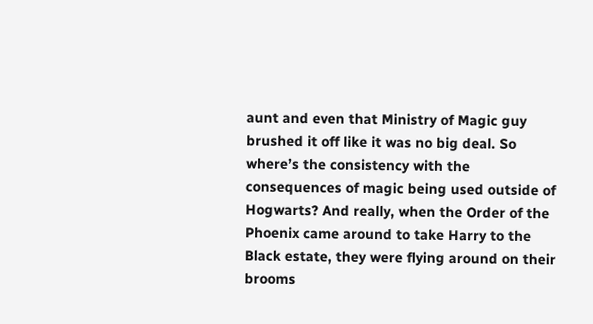aunt and even that Ministry of Magic guy brushed it off like it was no big deal. So where’s the consistency with the consequences of magic being used outside of Hogwarts? And really, when the Order of the Phoenix came around to take Harry to the Black estate, they were flying around on their brooms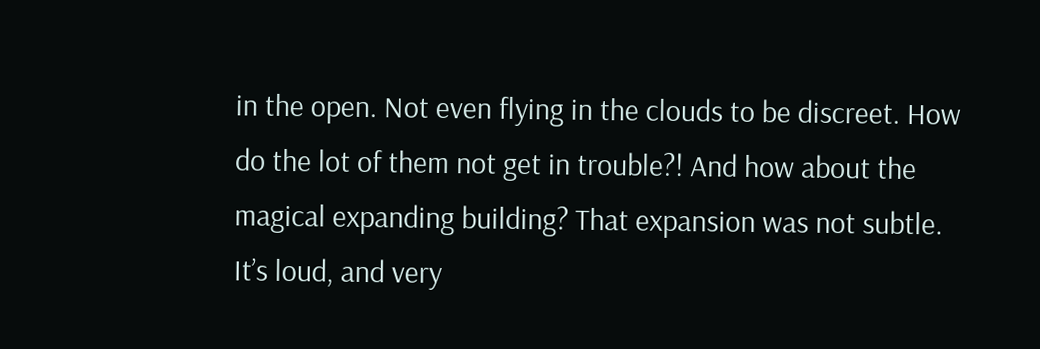in the open. Not even flying in the clouds to be discreet. How do the lot of them not get in trouble?! And how about the magical expanding building? That expansion was not subtle. It’s loud, and very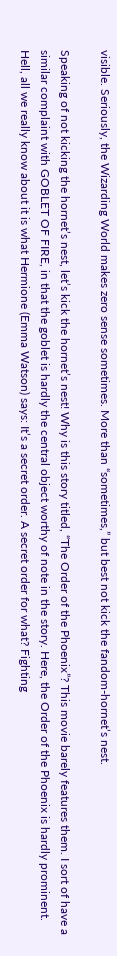visible. Seriously, the Wizarding World makes zero sense sometimes. More than “sometimes,” but best not kick the fandom-hornet’s nest.

Speaking of not kicking the hornet’s nest, let’s kick the hornet’s nest! Why is this story titled, “The Order of the Phoenix”? This movie barely features them. I sort of have a similar complaint with GOBLET OF FIRE, in that the goblet is hardly the central object worthy of note in the story. Here, the Order of the Phoenix is hardly prominent. Hell, all we really know about it is what Hermione (Emma Watson) says: It’s a secret order. A secret order for what? Fighting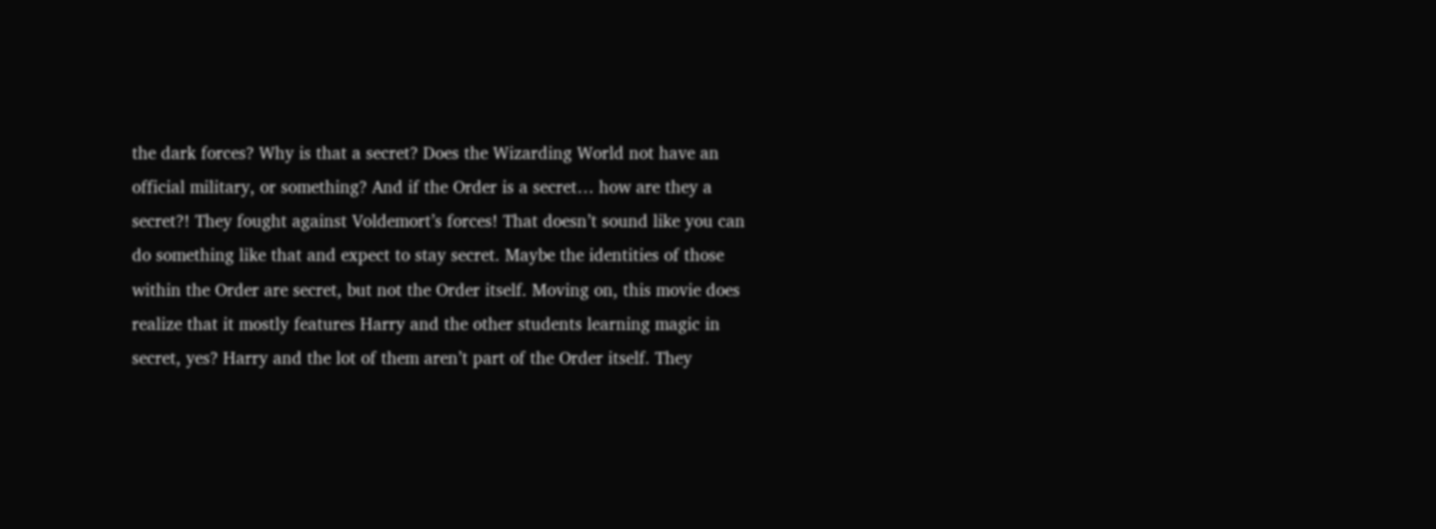the dark forces? Why is that a secret? Does the Wizarding World not have an official military, or something? And if the Order is a secret… how are they a secret?! They fought against Voldemort’s forces! That doesn’t sound like you can do something like that and expect to stay secret. Maybe the identities of those within the Order are secret, but not the Order itself. Moving on, this movie does realize that it mostly features Harry and the other students learning magic in secret, yes? Harry and the lot of them aren’t part of the Order itself. They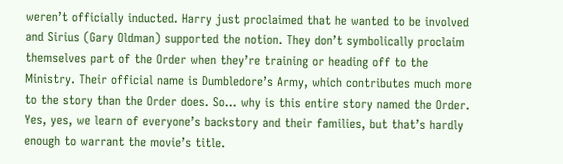weren’t officially inducted. Harry just proclaimed that he wanted to be involved and Sirius (Gary Oldman) supported the notion. They don’t symbolically proclaim themselves part of the Order when they’re training or heading off to the Ministry. Their official name is Dumbledore’s Army, which contributes much more to the story than the Order does. So… why is this entire story named the Order. Yes, yes, we learn of everyone’s backstory and their families, but that’s hardly enough to warrant the movie’s title.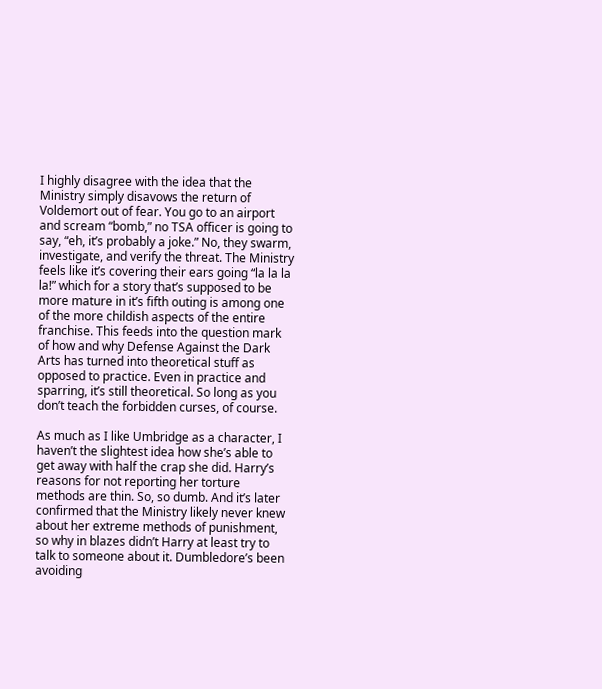I highly disagree with the idea that the Ministry simply disavows the return of Voldemort out of fear. You go to an airport and scream “bomb,” no TSA officer is going to say, “eh, it’s probably a joke.” No, they swarm, investigate, and verify the threat. The Ministry feels like it’s covering their ears going “la la la la!” which for a story that’s supposed to be more mature in it’s fifth outing is among one of the more childish aspects of the entire franchise. This feeds into the question mark of how and why Defense Against the Dark Arts has turned into theoretical stuff as opposed to practice. Even in practice and sparring, it’s still theoretical. So long as you don’t teach the forbidden curses, of course.

As much as I like Umbridge as a character, I haven’t the slightest idea how she’s able to get away with half the crap she did. Harry’s reasons for not reporting her torture methods are thin. So, so dumb. And it’s later confirmed that the Ministry likely never knew about her extreme methods of punishment, so why in blazes didn’t Harry at least try to talk to someone about it. Dumbledore’s been avoiding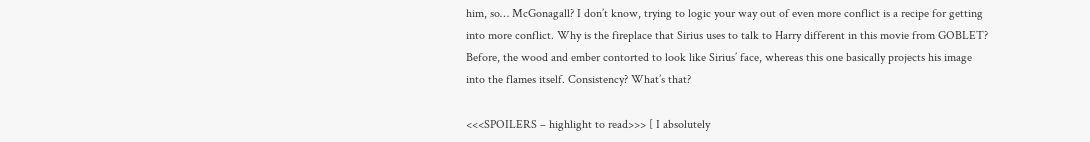him, so… McGonagall? I don’t know, trying to logic your way out of even more conflict is a recipe for getting into more conflict. Why is the fireplace that Sirius uses to talk to Harry different in this movie from GOBLET? Before, the wood and ember contorted to look like Sirius’ face, whereas this one basically projects his image into the flames itself. Consistency? What’s that?

<<<SPOILERS – highlight to read>>> [ I absolutely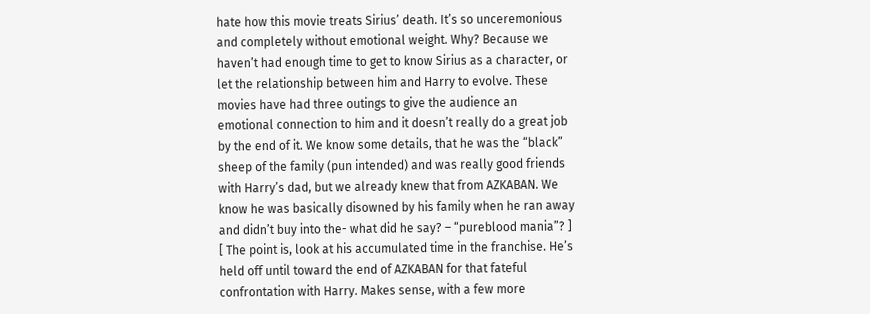hate how this movie treats Sirius’ death. It’s so unceremonious and completely without emotional weight. Why? Because we haven’t had enough time to get to know Sirius as a character, or let the relationship between him and Harry to evolve. These movies have had three outings to give the audience an emotional connection to him and it doesn’t really do a great job by the end of it. We know some details, that he was the “black” sheep of the family (pun intended) and was really good friends with Harry’s dad, but we already knew that from AZKABAN. We know he was basically disowned by his family when he ran away and didn’t buy into the- what did he say? – “pureblood mania”? ] [ The point is, look at his accumulated time in the franchise. He’s held off until toward the end of AZKABAN for that fateful confrontation with Harry. Makes sense, with a few more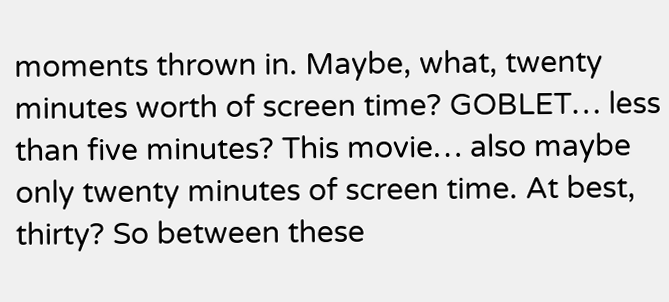moments thrown in. Maybe, what, twenty minutes worth of screen time? GOBLET… less than five minutes? This movie… also maybe only twenty minutes of screen time. At best, thirty? So between these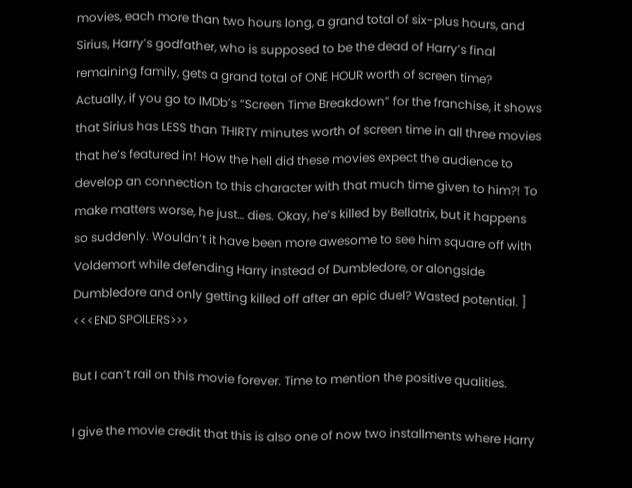movies, each more than two hours long, a grand total of six-plus hours, and Sirius, Harry’s godfather, who is supposed to be the dead of Harry’s final remaining family, gets a grand total of ONE HOUR worth of screen time? Actually, if you go to IMDb’s “Screen Time Breakdown” for the franchise, it shows that Sirius has LESS than THIRTY minutes worth of screen time in all three movies that he’s featured in! How the hell did these movies expect the audience to develop an connection to this character with that much time given to him?! To make matters worse, he just… dies. Okay, he’s killed by Bellatrix, but it happens so suddenly. Wouldn’t it have been more awesome to see him square off with Voldemort while defending Harry instead of Dumbledore, or alongside Dumbledore and only getting killed off after an epic duel? Wasted potential. ] <<<END SPOILERS>>>

But I can’t rail on this movie forever. Time to mention the positive qualities.

I give the movie credit that this is also one of now two installments where Harry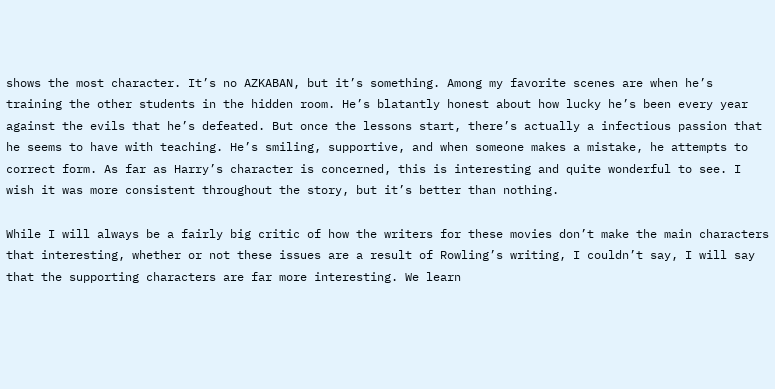shows the most character. It’s no AZKABAN, but it’s something. Among my favorite scenes are when he’s training the other students in the hidden room. He’s blatantly honest about how lucky he’s been every year against the evils that he’s defeated. But once the lessons start, there’s actually a infectious passion that he seems to have with teaching. He’s smiling, supportive, and when someone makes a mistake, he attempts to correct form. As far as Harry’s character is concerned, this is interesting and quite wonderful to see. I wish it was more consistent throughout the story, but it’s better than nothing.

While I will always be a fairly big critic of how the writers for these movies don’t make the main characters that interesting, whether or not these issues are a result of Rowling’s writing, I couldn’t say, I will say that the supporting characters are far more interesting. We learn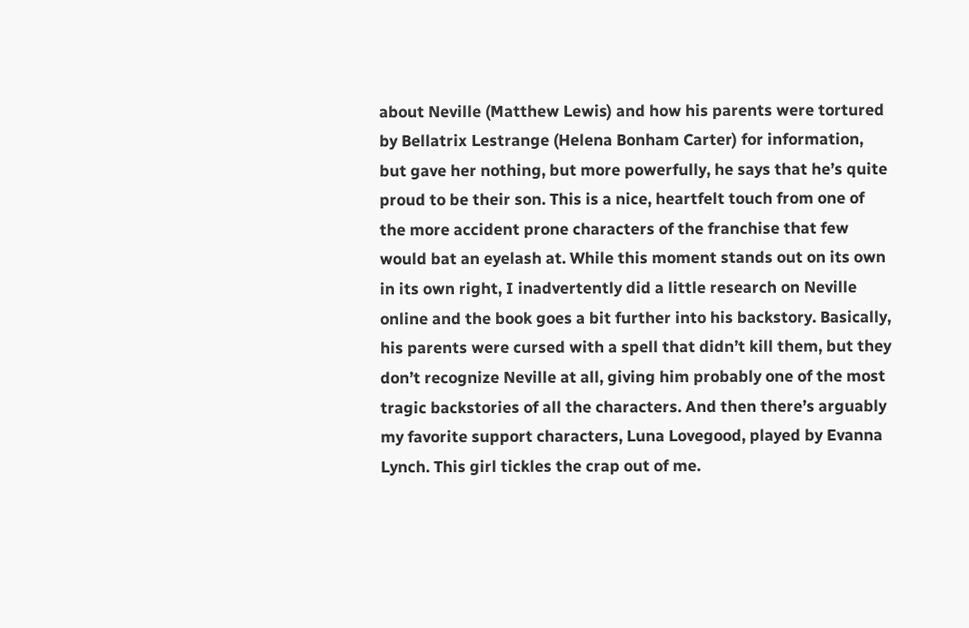about Neville (Matthew Lewis) and how his parents were tortured by Bellatrix Lestrange (Helena Bonham Carter) for information, but gave her nothing, but more powerfully, he says that he’s quite proud to be their son. This is a nice, heartfelt touch from one of the more accident prone characters of the franchise that few would bat an eyelash at. While this moment stands out on its own in its own right, I inadvertently did a little research on Neville online and the book goes a bit further into his backstory. Basically, his parents were cursed with a spell that didn’t kill them, but they don’t recognize Neville at all, giving him probably one of the most tragic backstories of all the characters. And then there’s arguably my favorite support characters, Luna Lovegood, played by Evanna Lynch. This girl tickles the crap out of me.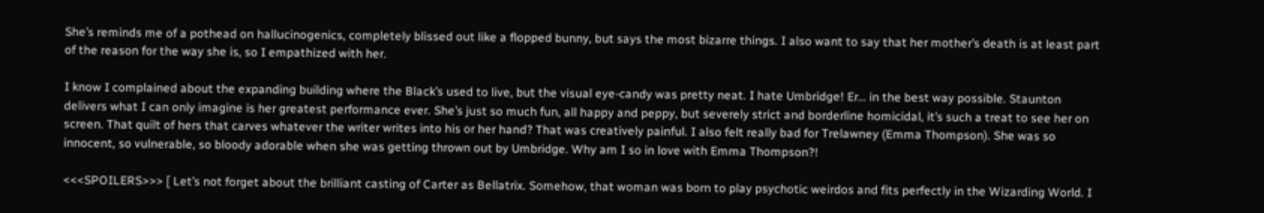She’s reminds me of a pothead on hallucinogenics, completely blissed out like a flopped bunny, but says the most bizarre things. I also want to say that her mother’s death is at least part of the reason for the way she is, so I empathized with her.

I know I complained about the expanding building where the Black’s used to live, but the visual eye-candy was pretty neat. I hate Umbridge! Er… in the best way possible. Staunton delivers what I can only imagine is her greatest performance ever. She’s just so much fun, all happy and peppy, but severely strict and borderline homicidal, it’s such a treat to see her on screen. That quilt of hers that carves whatever the writer writes into his or her hand? That was creatively painful. I also felt really bad for Trelawney (Emma Thompson). She was so innocent, so vulnerable, so bloody adorable when she was getting thrown out by Umbridge. Why am I so in love with Emma Thompson?!

<<<SPOILERS>>> [ Let’s not forget about the brilliant casting of Carter as Bellatrix. Somehow, that woman was born to play psychotic weirdos and fits perfectly in the Wizarding World. I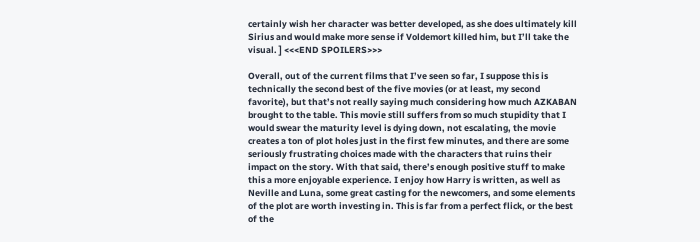certainly wish her character was better developed, as she does ultimately kill Sirius and would make more sense if Voldemort killed him, but I’ll take the visual. ] <<<END SPOILERS>>>

Overall, out of the current films that I’ve seen so far, I suppose this is technically the second best of the five movies (or at least, my second favorite), but that’s not really saying much considering how much AZKABAN brought to the table. This movie still suffers from so much stupidity that I would swear the maturity level is dying down, not escalating, the movie creates a ton of plot holes just in the first few minutes, and there are some seriously frustrating choices made with the characters that ruins their impact on the story. With that said, there’s enough positive stuff to make this a more enjoyable experience. I enjoy how Harry is written, as well as Neville and Luna, some great casting for the newcomers, and some elements of the plot are worth investing in. This is far from a perfect flick, or the best of the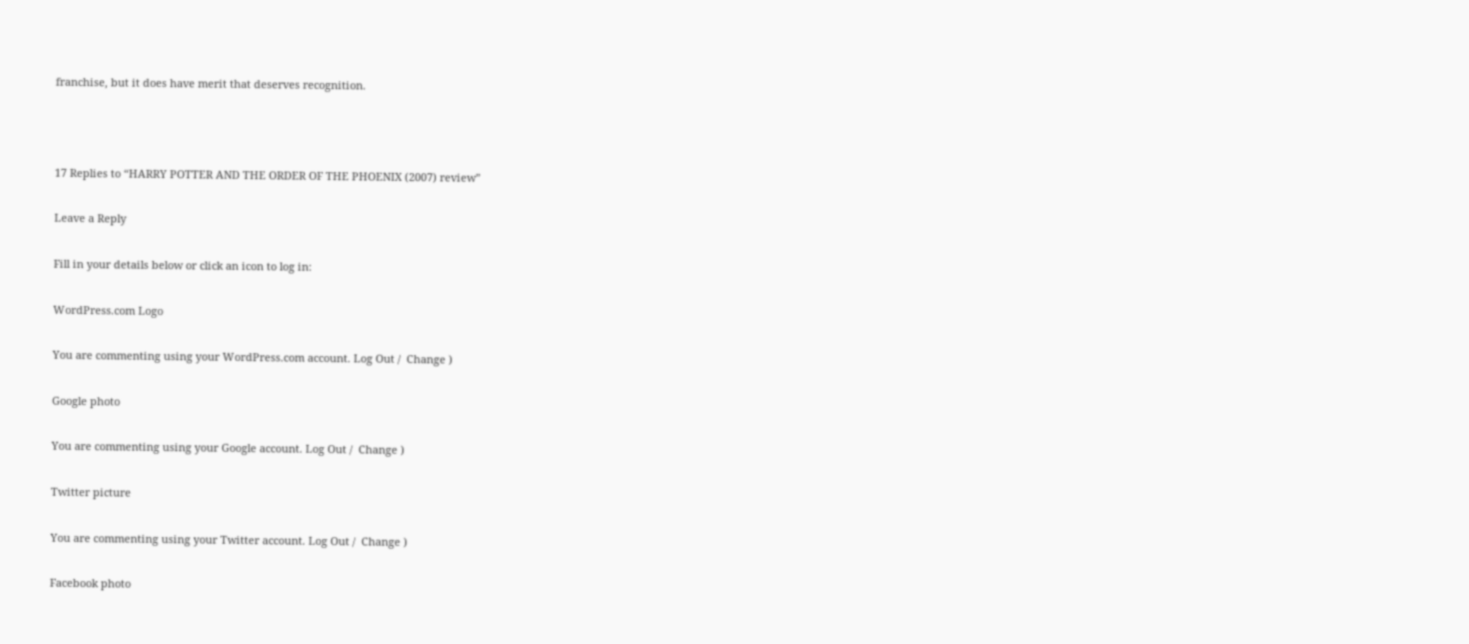franchise, but it does have merit that deserves recognition.



17 Replies to “HARRY POTTER AND THE ORDER OF THE PHOENIX (2007) review”

Leave a Reply

Fill in your details below or click an icon to log in:

WordPress.com Logo

You are commenting using your WordPress.com account. Log Out /  Change )

Google photo

You are commenting using your Google account. Log Out /  Change )

Twitter picture

You are commenting using your Twitter account. Log Out /  Change )

Facebook photo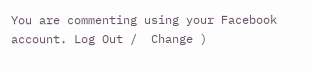You are commenting using your Facebook account. Log Out /  Change )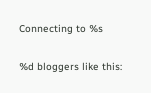Connecting to %s

%d bloggers like this: